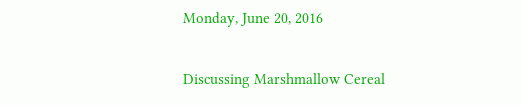Monday, June 20, 2016

Discussing Marshmallow Cereal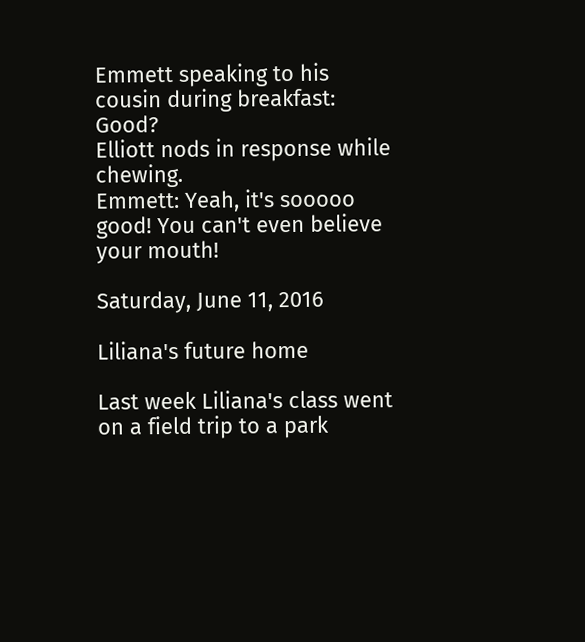Emmett speaking to his cousin during breakfast: Good?
Elliott nods in response while chewing.
Emmett: Yeah, it's sooooo good! You can't even believe your mouth!

Saturday, June 11, 2016

Liliana's future home

Last week Liliana's class went on a field trip to a park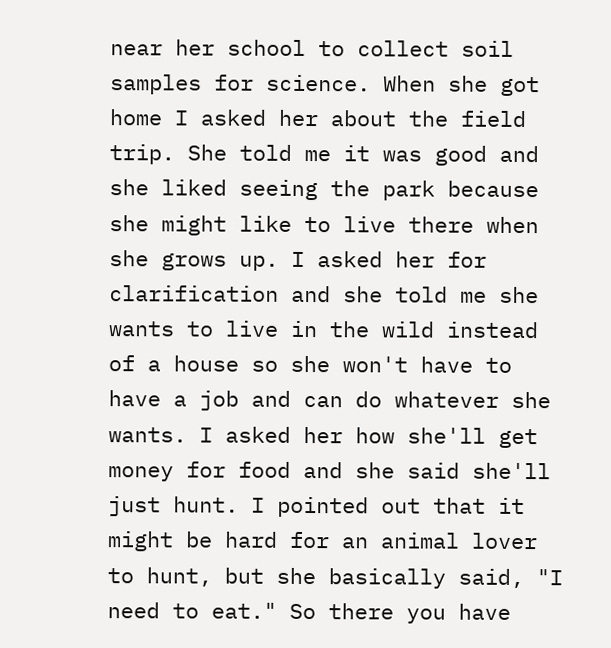near her school to collect soil samples for science. When she got home I asked her about the field trip. She told me it was good and she liked seeing the park because she might like to live there when she grows up. I asked her for clarification and she told me she wants to live in the wild instead of a house so she won't have to have a job and can do whatever she wants. I asked her how she'll get money for food and she said she'll just hunt. I pointed out that it might be hard for an animal lover to hunt, but she basically said, "I need to eat." So there you have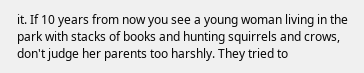it. If 10 years from now you see a young woman living in the park with stacks of books and hunting squirrels and crows, don't judge her parents too harshly. They tried to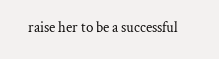raise her to be a successful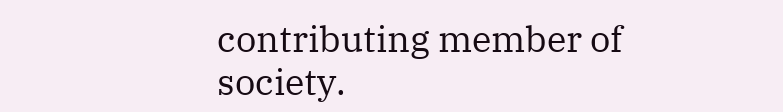contributing member of society.